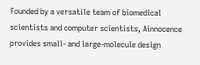Founded by a versatile team of biomedical scientists and computer scientists, Ainnocence provides small- and large-molecule design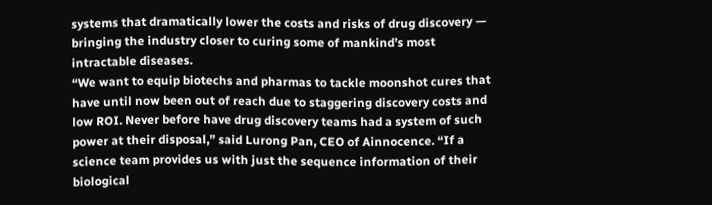systems that dramatically lower the costs and risks of drug discovery — bringing the industry closer to curing some of mankind’s most intractable diseases.
“We want to equip biotechs and pharmas to tackle moonshot cures that have until now been out of reach due to staggering discovery costs and low ROI. Never before have drug discovery teams had a system of such power at their disposal,” said Lurong Pan, CEO of Ainnocence. “If a science team provides us with just the sequence information of their biological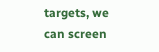targets, we can screen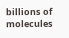billions of molecules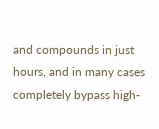and compounds in just hours, and in many cases completely bypass high-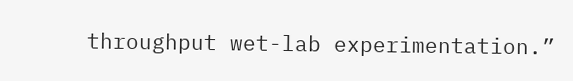throughput wet-lab experimentation.”